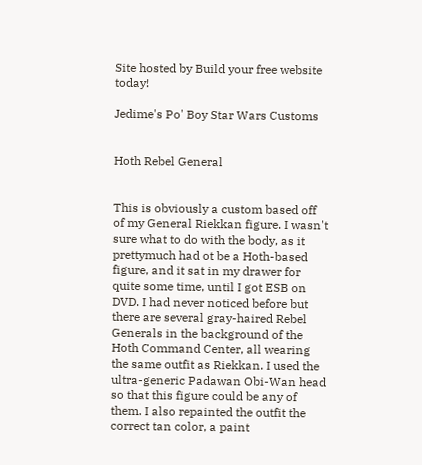Site hosted by Build your free website today!

Jedime's Po' Boy Star Wars Customs


Hoth Rebel General


This is obviously a custom based off of my General Riekkan figure. I wasn't sure what to do with the body, as it prettymuch had ot be a Hoth-based figure, and it sat in my drawer for quite some time, until I got ESB on DVD. I had never noticed before but there are several gray-haired Rebel Generals in the background of the Hoth Command Center, all wearing the same outfit as Riekkan. I used the ultra-generic Padawan Obi-Wan head so that this figure could be any of them. I also repainted the outfit the correct tan color, a paint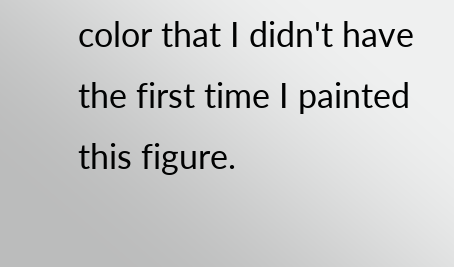color that I didn't have the first time I painted this figure.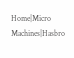Home|Micro Machines|Hasbro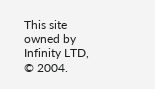This site owned by Infinity LTD, © 2004.